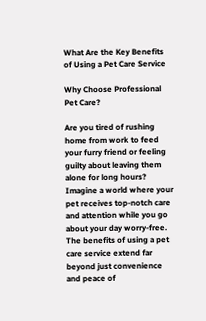What Are the Key Benefits of Using a Pet Care Service

Why Choose Professional Pet Care?

Are you tired of rushing home from work to feed your furry friend or feeling guilty about leaving them alone for long hours? Imagine a world where your pet receives top-notch care and attention while you go about your day worry-free. The benefits of using a pet care service extend far beyond just convenience and peace of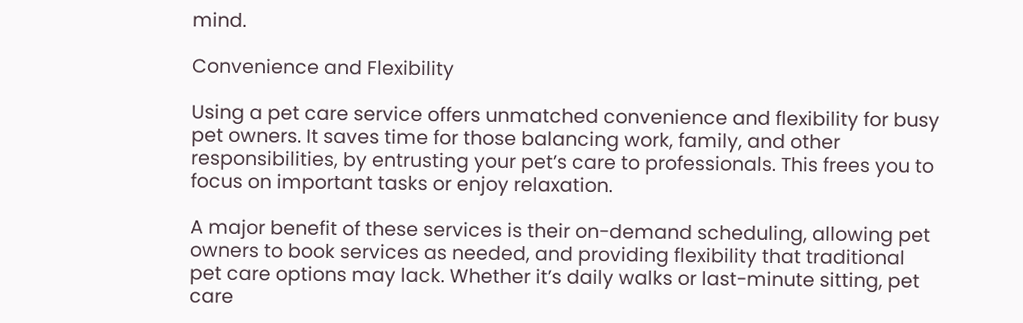mind.

Convenience and Flexibility

Using a pet care service offers unmatched convenience and flexibility for busy pet owners. It saves time for those balancing work, family, and other responsibilities, by entrusting your pet’s care to professionals. This frees you to focus on important tasks or enjoy relaxation.

A major benefit of these services is their on-demand scheduling, allowing pet owners to book services as needed, and providing flexibility that traditional pet care options may lack. Whether it’s daily walks or last-minute sitting, pet care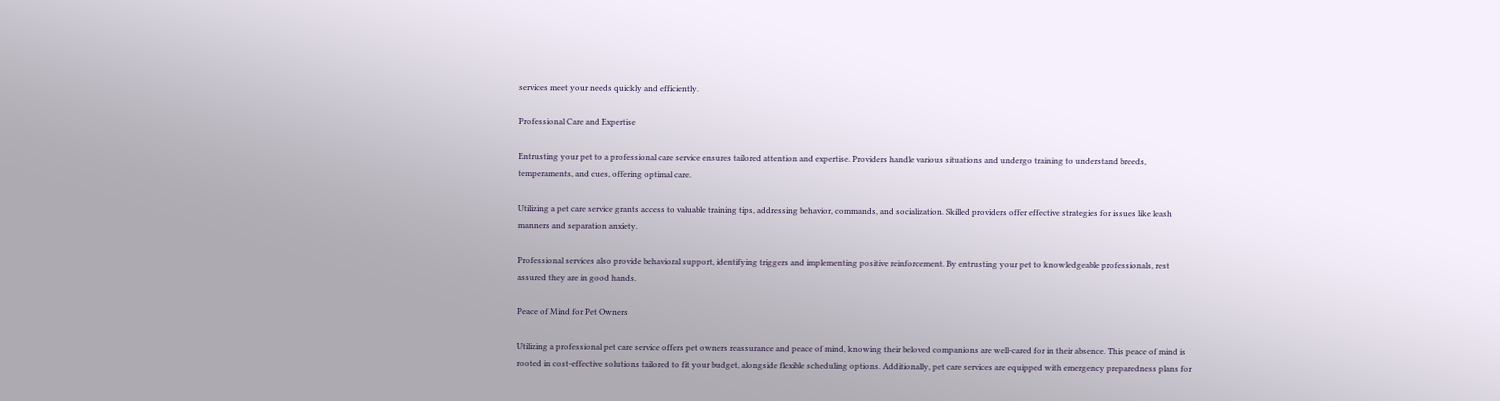services meet your needs quickly and efficiently.

Professional Care and Expertise

Entrusting your pet to a professional care service ensures tailored attention and expertise. Providers handle various situations and undergo training to understand breeds, temperaments, and cues, offering optimal care.

Utilizing a pet care service grants access to valuable training tips, addressing behavior, commands, and socialization. Skilled providers offer effective strategies for issues like leash manners and separation anxiety.

Professional services also provide behavioral support, identifying triggers and implementing positive reinforcement. By entrusting your pet to knowledgeable professionals, rest assured they are in good hands.

Peace of Mind for Pet Owners

Utilizing a professional pet care service offers pet owners reassurance and peace of mind, knowing their beloved companions are well-cared for in their absence. This peace of mind is rooted in cost-effective solutions tailored to fit your budget, alongside flexible scheduling options. Additionally, pet care services are equipped with emergency preparedness plans for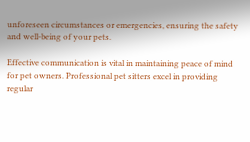unforeseen circumstances or emergencies, ensuring the safety and well-being of your pets.

Effective communication is vital in maintaining peace of mind for pet owners. Professional pet sitters excel in providing regular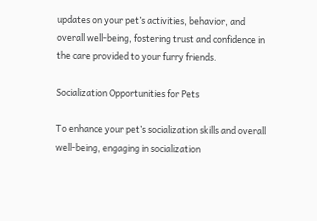updates on your pet’s activities, behavior, and overall well-being, fostering trust and confidence in the care provided to your furry friends.

Socialization Opportunities for Pets

To enhance your pet’s socialization skills and overall well-being, engaging in socialization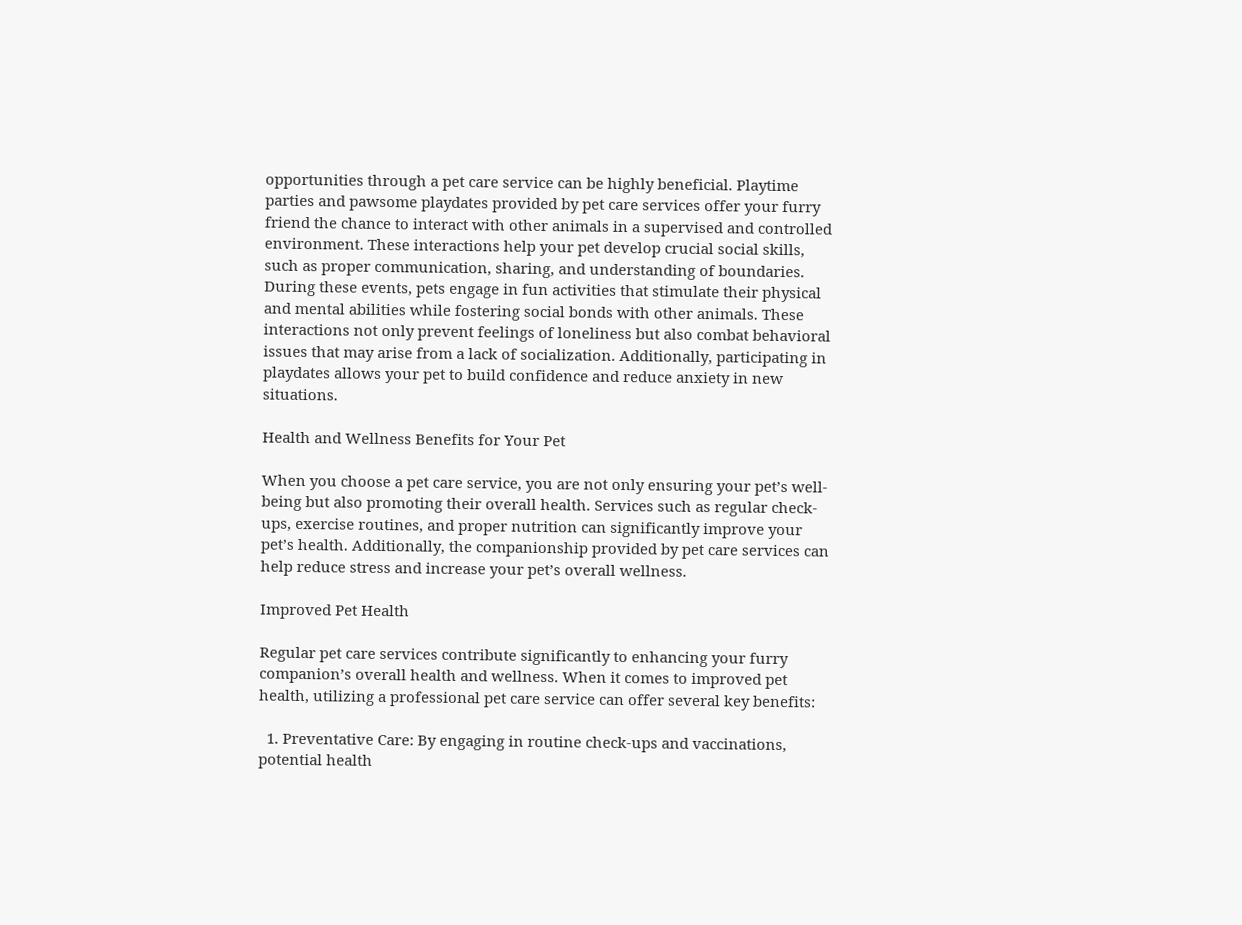opportunities through a pet care service can be highly beneficial. Playtime parties and pawsome playdates provided by pet care services offer your furry friend the chance to interact with other animals in a supervised and controlled environment. These interactions help your pet develop crucial social skills, such as proper communication, sharing, and understanding of boundaries. During these events, pets engage in fun activities that stimulate their physical and mental abilities while fostering social bonds with other animals. These interactions not only prevent feelings of loneliness but also combat behavioral issues that may arise from a lack of socialization. Additionally, participating in playdates allows your pet to build confidence and reduce anxiety in new situations.

Health and Wellness Benefits for Your Pet

When you choose a pet care service, you are not only ensuring your pet’s well-being but also promoting their overall health. Services such as regular check-ups, exercise routines, and proper nutrition can significantly improve your pet’s health. Additionally, the companionship provided by pet care services can help reduce stress and increase your pet’s overall wellness.

Improved Pet Health

Regular pet care services contribute significantly to enhancing your furry companion’s overall health and wellness. When it comes to improved pet health, utilizing a professional pet care service can offer several key benefits:

  1. Preventative Care: By engaging in routine check-ups and vaccinations, potential health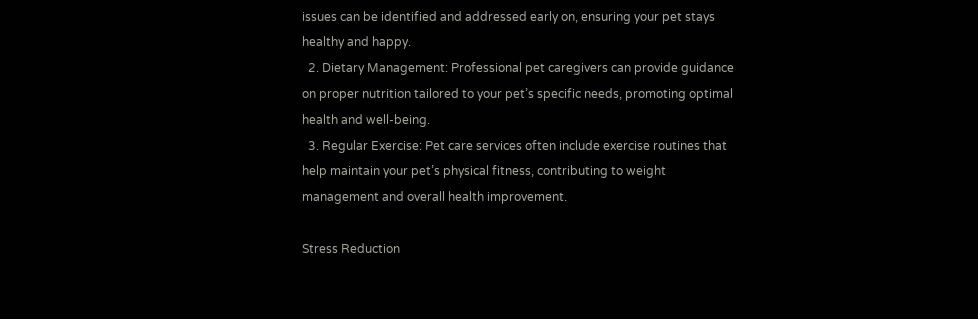issues can be identified and addressed early on, ensuring your pet stays healthy and happy.
  2. Dietary Management: Professional pet caregivers can provide guidance on proper nutrition tailored to your pet’s specific needs, promoting optimal health and well-being.
  3. Regular Exercise: Pet care services often include exercise routines that help maintain your pet’s physical fitness, contributing to weight management and overall health improvement.

Stress Reduction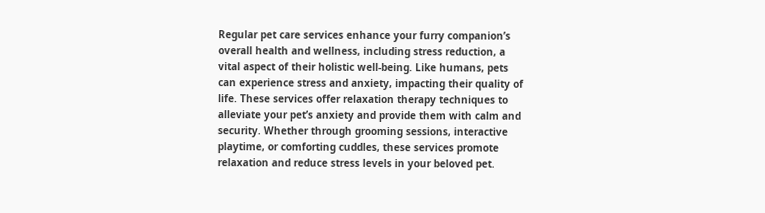Regular pet care services enhance your furry companion’s overall health and wellness, including stress reduction, a vital aspect of their holistic well-being. Like humans, pets can experience stress and anxiety, impacting their quality of life. These services offer relaxation therapy techniques to alleviate your pet’s anxiety and provide them with calm and security. Whether through grooming sessions, interactive playtime, or comforting cuddles, these services promote relaxation and reduce stress levels in your beloved pet.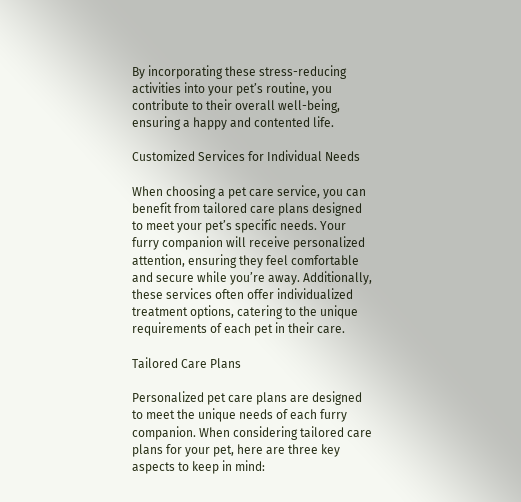By incorporating these stress-reducing activities into your pet’s routine, you contribute to their overall well-being, ensuring a happy and contented life.

Customized Services for Individual Needs

When choosing a pet care service, you can benefit from tailored care plans designed to meet your pet’s specific needs. Your furry companion will receive personalized attention, ensuring they feel comfortable and secure while you’re away. Additionally, these services often offer individualized treatment options, catering to the unique requirements of each pet in their care.

Tailored Care Plans

Personalized pet care plans are designed to meet the unique needs of each furry companion. When considering tailored care plans for your pet, here are three key aspects to keep in mind: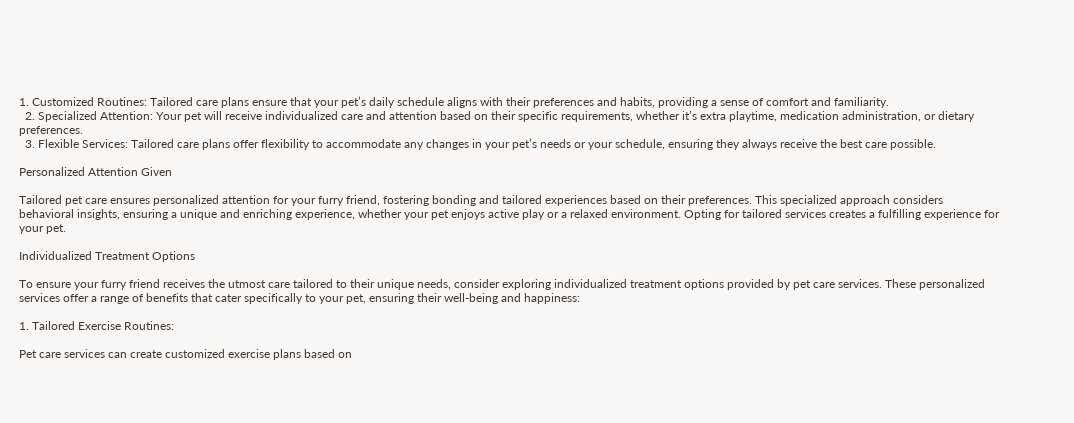1. Customized Routines: Tailored care plans ensure that your pet’s daily schedule aligns with their preferences and habits, providing a sense of comfort and familiarity.
  2. Specialized Attention: Your pet will receive individualized care and attention based on their specific requirements, whether it’s extra playtime, medication administration, or dietary preferences.
  3. Flexible Services: Tailored care plans offer flexibility to accommodate any changes in your pet’s needs or your schedule, ensuring they always receive the best care possible.

Personalized Attention Given

Tailored pet care ensures personalized attention for your furry friend, fostering bonding and tailored experiences based on their preferences. This specialized approach considers behavioral insights, ensuring a unique and enriching experience, whether your pet enjoys active play or a relaxed environment. Opting for tailored services creates a fulfilling experience for your pet.

Individualized Treatment Options

To ensure your furry friend receives the utmost care tailored to their unique needs, consider exploring individualized treatment options provided by pet care services. These personalized services offer a range of benefits that cater specifically to your pet, ensuring their well-being and happiness:

1. Tailored Exercise Routines:

Pet care services can create customized exercise plans based on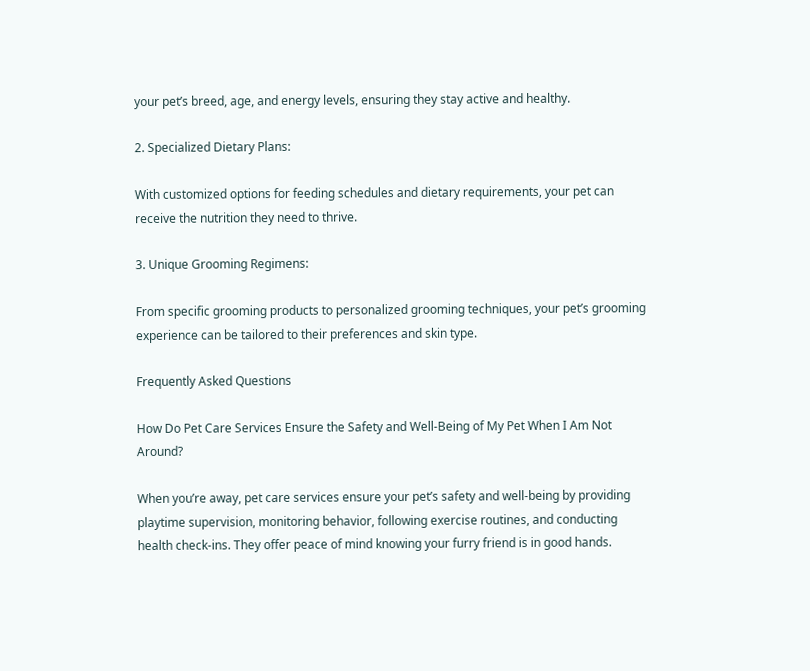your pet’s breed, age, and energy levels, ensuring they stay active and healthy.

2. Specialized Dietary Plans:

With customized options for feeding schedules and dietary requirements, your pet can receive the nutrition they need to thrive.

3. Unique Grooming Regimens:

From specific grooming products to personalized grooming techniques, your pet’s grooming experience can be tailored to their preferences and skin type.

Frequently Asked Questions

How Do Pet Care Services Ensure the Safety and Well-Being of My Pet When I Am Not Around?

When you’re away, pet care services ensure your pet’s safety and well-being by providing playtime supervision, monitoring behavior, following exercise routines, and conducting health check-ins. They offer peace of mind knowing your furry friend is in good hands.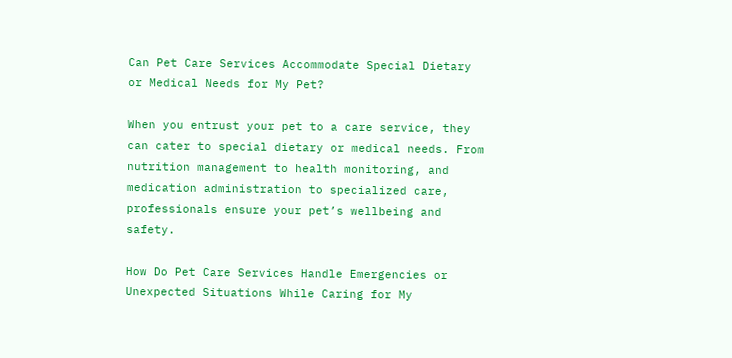Can Pet Care Services Accommodate Special Dietary or Medical Needs for My Pet?

When you entrust your pet to a care service, they can cater to special dietary or medical needs. From nutrition management to health monitoring, and medication administration to specialized care, professionals ensure your pet’s wellbeing and safety.

How Do Pet Care Services Handle Emergencies or Unexpected Situations While Caring for My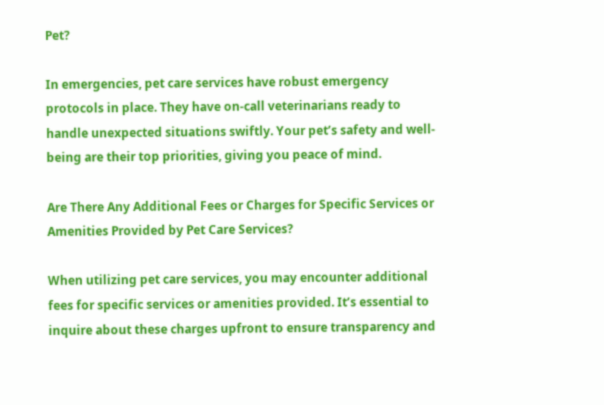Pet?

In emergencies, pet care services have robust emergency protocols in place. They have on-call veterinarians ready to handle unexpected situations swiftly. Your pet’s safety and well-being are their top priorities, giving you peace of mind.

Are There Any Additional Fees or Charges for Specific Services or Amenities Provided by Pet Care Services?

When utilizing pet care services, you may encounter additional fees for specific services or amenities provided. It’s essential to inquire about these charges upfront to ensure transparency and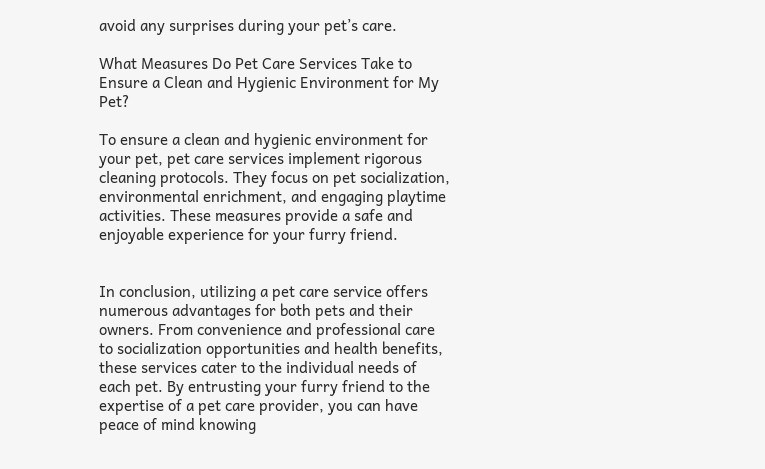avoid any surprises during your pet’s care.

What Measures Do Pet Care Services Take to Ensure a Clean and Hygienic Environment for My Pet?

To ensure a clean and hygienic environment for your pet, pet care services implement rigorous cleaning protocols. They focus on pet socialization, environmental enrichment, and engaging playtime activities. These measures provide a safe and enjoyable experience for your furry friend.


In conclusion, utilizing a pet care service offers numerous advantages for both pets and their owners. From convenience and professional care to socialization opportunities and health benefits, these services cater to the individual needs of each pet. By entrusting your furry friend to the expertise of a pet care provider, you can have peace of mind knowing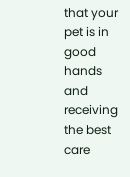that your pet is in good hands and receiving the best care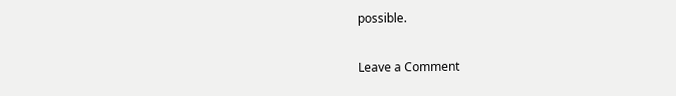possible.

Leave a Comment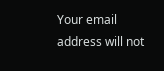Your email address will not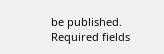be published. Required fields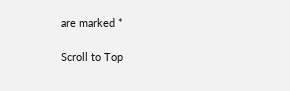are marked *

Scroll to Top